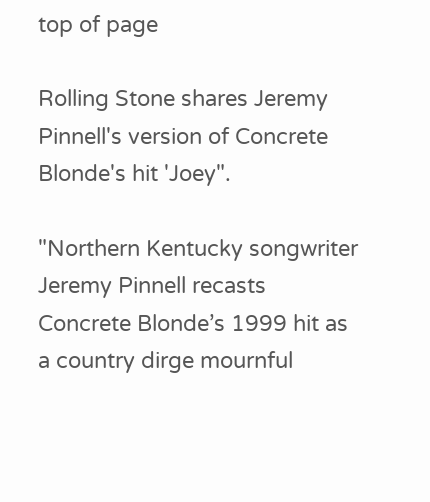top of page

Rolling Stone shares Jeremy Pinnell's version of Concrete Blonde's hit 'Joey".

"Northern Kentucky songwriter Jeremy Pinnell recasts Concrete Blonde’s 1999 hit as a country dirge mournful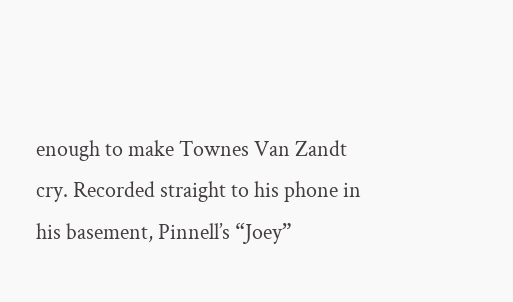enough to make Townes Van Zandt cry. Recorded straight to his phone in his basement, Pinnell’s “Joey”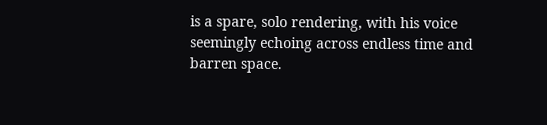is a spare, solo rendering, with his voice seemingly echoing across endless time and barren space.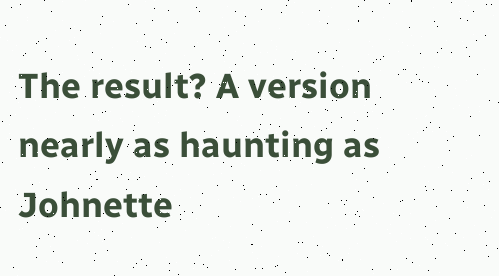The result? A version nearly as haunting as Johnette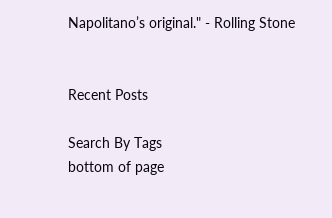Napolitano’s original." - Rolling Stone


Recent Posts

Search By Tags
bottom of page